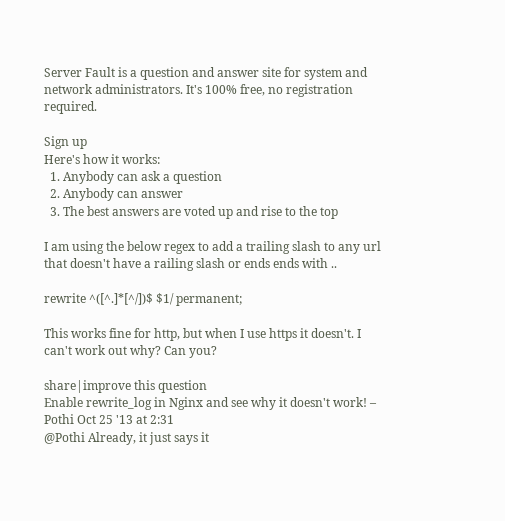Server Fault is a question and answer site for system and network administrators. It's 100% free, no registration required.

Sign up
Here's how it works:
  1. Anybody can ask a question
  2. Anybody can answer
  3. The best answers are voted up and rise to the top

I am using the below regex to add a trailing slash to any url that doesn't have a railing slash or ends ends with ..

rewrite ^([^.]*[^/])$ $1/ permanent;

This works fine for http, but when I use https it doesn't. I can't work out why? Can you?

share|improve this question
Enable rewrite_log in Nginx and see why it doesn't work! – Pothi Oct 25 '13 at 2:31
@Pothi Already, it just says it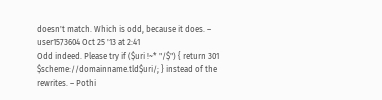doesn't match. Which is odd, because it does. – user1573604 Oct 25 '13 at 2:41
Odd indeed. Please try if ($uri !~* "/$") { return 301 $scheme://domainname.tld$uri/; } instead of the rewrites. – Pothi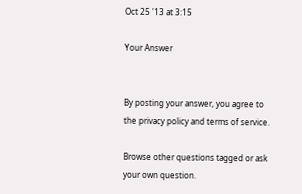Oct 25 '13 at 3:15

Your Answer


By posting your answer, you agree to the privacy policy and terms of service.

Browse other questions tagged or ask your own question.